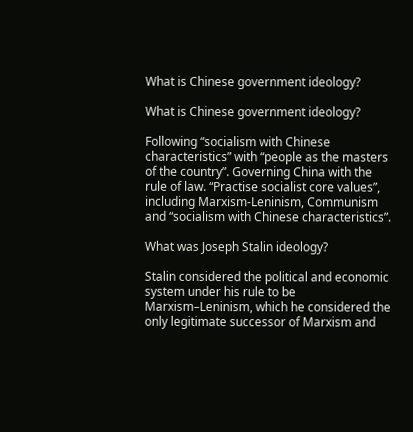What is Chinese government ideology?

What is Chinese government ideology?

Following “socialism with Chinese characteristics” with “people as the masters of the country”. Governing China with the rule of law. “Practise socialist core values”, including Marxism-Leninism, Communism and “socialism with Chinese characteristics”.

What was Joseph Stalin ideology?

Stalin considered the political and economic system under his rule to be Marxism–Leninism, which he considered the only legitimate successor of Marxism and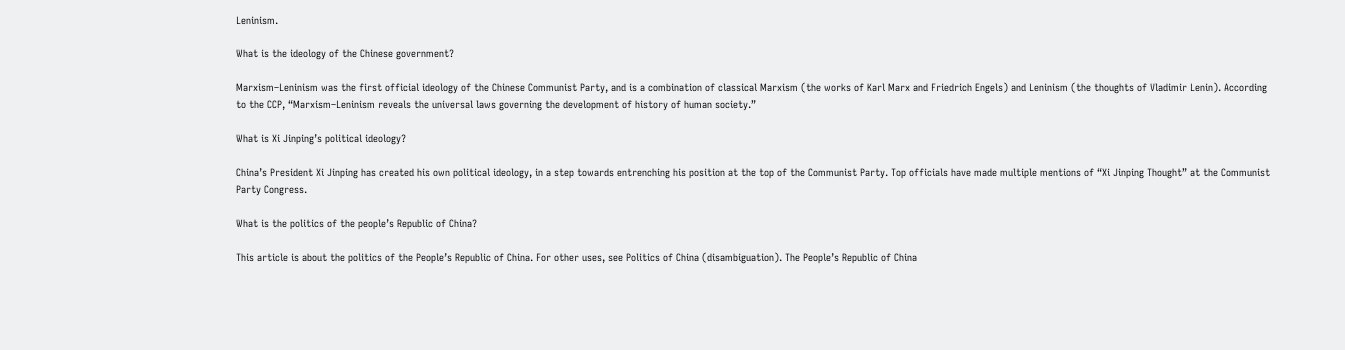Leninism.

What is the ideology of the Chinese government?

Marxism–Leninism was the first official ideology of the Chinese Communist Party, and is a combination of classical Marxism (the works of Karl Marx and Friedrich Engels) and Leninism (the thoughts of Vladimir Lenin). According to the CCP, “Marxism–Leninism reveals the universal laws governing the development of history of human society.”

What is Xi Jinping’s political ideology?

China’s President Xi Jinping has created his own political ideology, in a step towards entrenching his position at the top of the Communist Party. Top officials have made multiple mentions of “Xi Jinping Thought” at the Communist Party Congress.

What is the politics of the people’s Republic of China?

This article is about the politics of the People’s Republic of China. For other uses, see Politics of China (disambiguation). The People’s Republic of China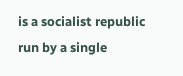is a socialist republic run by a single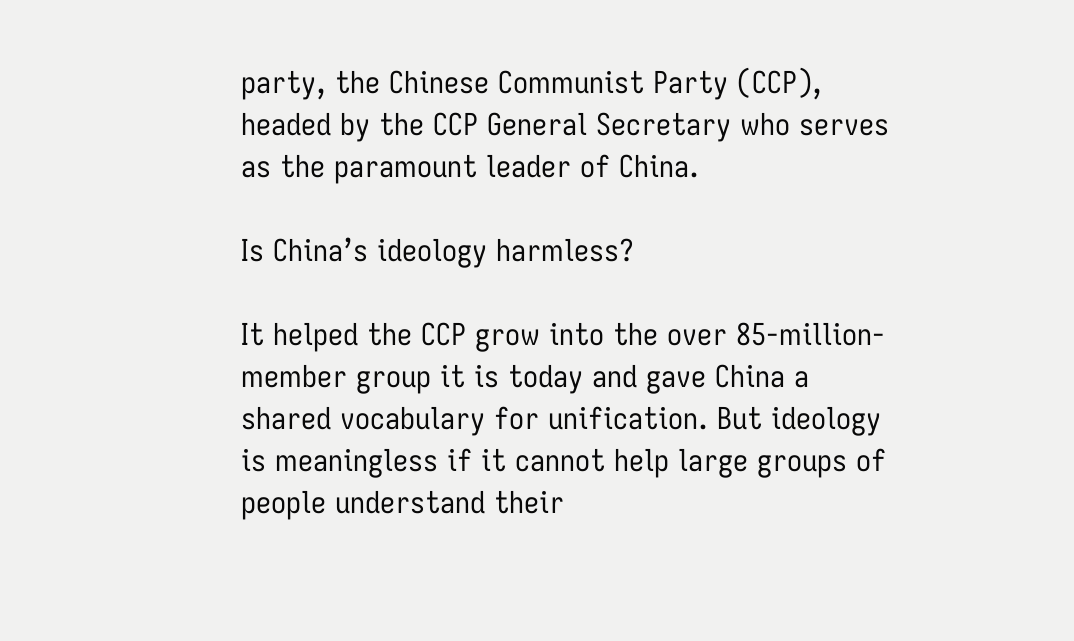party, the Chinese Communist Party (CCP), headed by the CCP General Secretary who serves as the paramount leader of China.

Is China’s ideology harmless?

It helped the CCP grow into the over 85-million-member group it is today and gave China a shared vocabulary for unification. But ideology is meaningless if it cannot help large groups of people understand their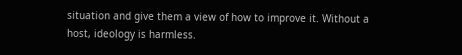situation and give them a view of how to improve it. Without a host, ideology is harmless.